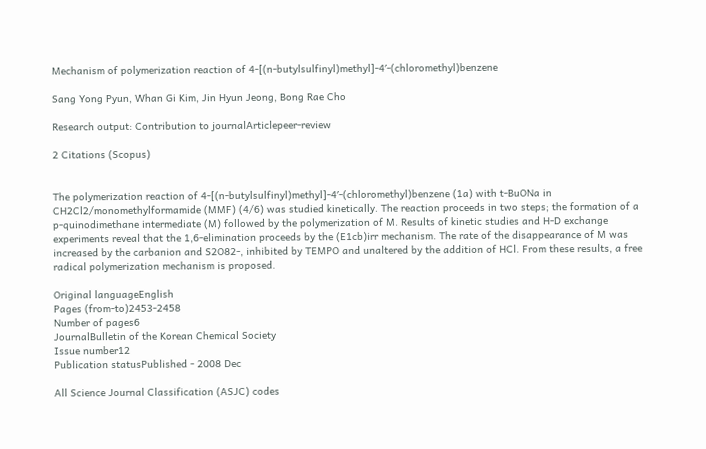Mechanism of polymerization reaction of 4-[(n-butylsulfinyl)methyl]-4′-(chloromethyl)benzene

Sang Yong Pyun, Whan Gi Kim, Jin Hyun Jeong, Bong Rae Cho

Research output: Contribution to journalArticlepeer-review

2 Citations (Scopus)


The polymerization reaction of 4-[(n-butylsulfinyl)methyl]-4′-(chloromethyl)benzene (1a) with t-BuONa in CH2Cl2/monomethylformamide (MMF) (4/6) was studied kinetically. The reaction proceeds in two steps; the formation of a p-quinodimethane intermediate (M) followed by the polymerization of M. Results of kinetic studies and H-D exchange experiments reveal that the 1,6-elimination proceeds by the (E1cb)irr mechanism. The rate of the disappearance of M was increased by the carbanion and S2O82-, inhibited by TEMPO and unaltered by the addition of HCl. From these results, a free radical polymerization mechanism is proposed.

Original languageEnglish
Pages (from-to)2453-2458
Number of pages6
JournalBulletin of the Korean Chemical Society
Issue number12
Publication statusPublished - 2008 Dec

All Science Journal Classification (ASJC) codes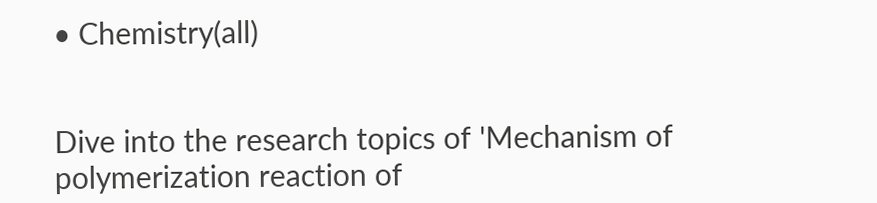• Chemistry(all)


Dive into the research topics of 'Mechanism of polymerization reaction of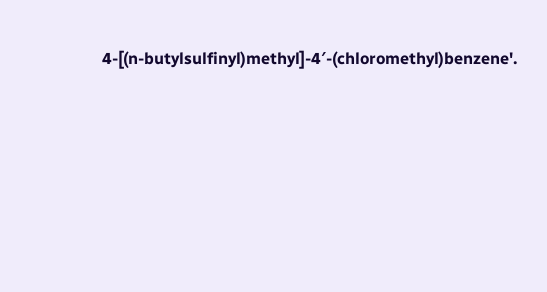4-[(n-butylsulfinyl)methyl]-4′-(chloromethyl)benzene'.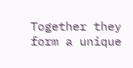Together they form a unique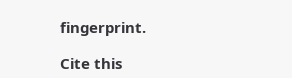fingerprint.

Cite this